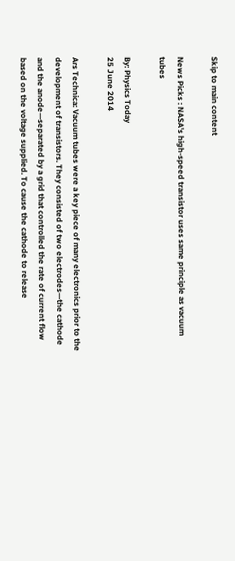Skip to main content

News Picks : NASA's high-speed transistor uses same principle as vacuum tubes

By: Physics Today
25 June 2014

Ars Technica: Vacuum tubes were a key piece of many electronics prior to the development of transistors. They consisted of two electrodes—the cathode and the anode—separated by a grid that controlled the rate of current flow based on the voltage supplied. To cause the cathode to release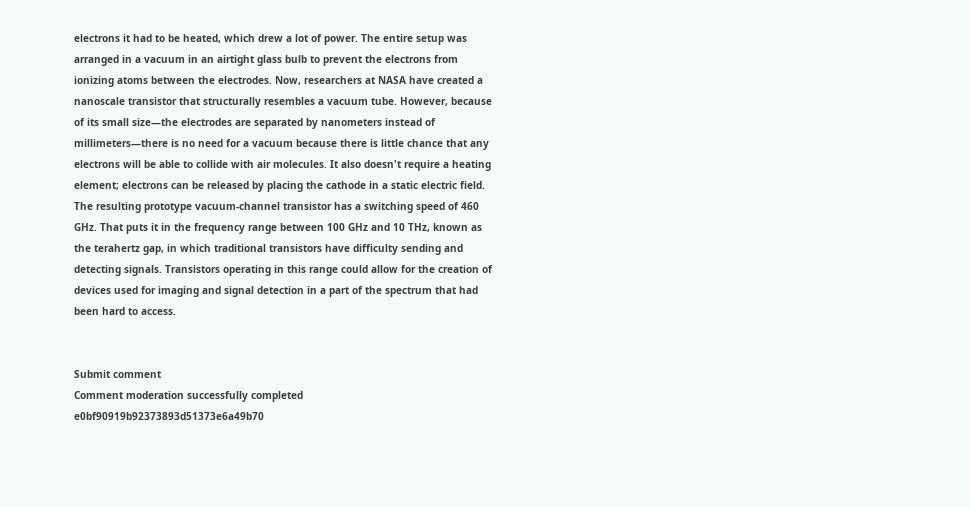electrons it had to be heated, which drew a lot of power. The entire setup was arranged in a vacuum in an airtight glass bulb to prevent the electrons from ionizing atoms between the electrodes. Now, researchers at NASA have created a nanoscale transistor that structurally resembles a vacuum tube. However, because of its small size—the electrodes are separated by nanometers instead of millimeters—there is no need for a vacuum because there is little chance that any electrons will be able to collide with air molecules. It also doesn't require a heating element; electrons can be released by placing the cathode in a static electric field. The resulting prototype vacuum-channel transistor has a switching speed of 460 GHz. That puts it in the frequency range between 100 GHz and 10 THz, known as the terahertz gap, in which traditional transistors have difficulty sending and detecting signals. Transistors operating in this range could allow for the creation of devices used for imaging and signal detection in a part of the spectrum that had been hard to access.


Submit comment
Comment moderation successfully completed
e0bf90919b92373893d51373e6a49b70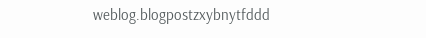weblog.blogpostzxybnytfddd